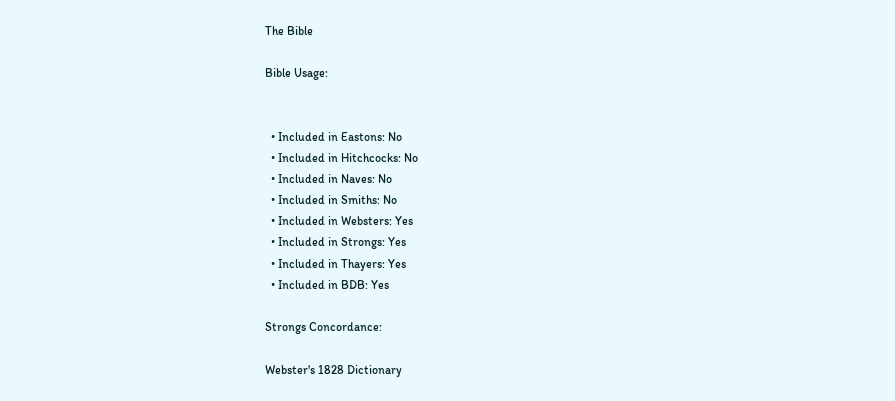The Bible

Bible Usage:


  • Included in Eastons: No
  • Included in Hitchcocks: No
  • Included in Naves: No
  • Included in Smiths: No
  • Included in Websters: Yes
  • Included in Strongs: Yes
  • Included in Thayers: Yes
  • Included in BDB: Yes

Strongs Concordance:

Webster's 1828 Dictionary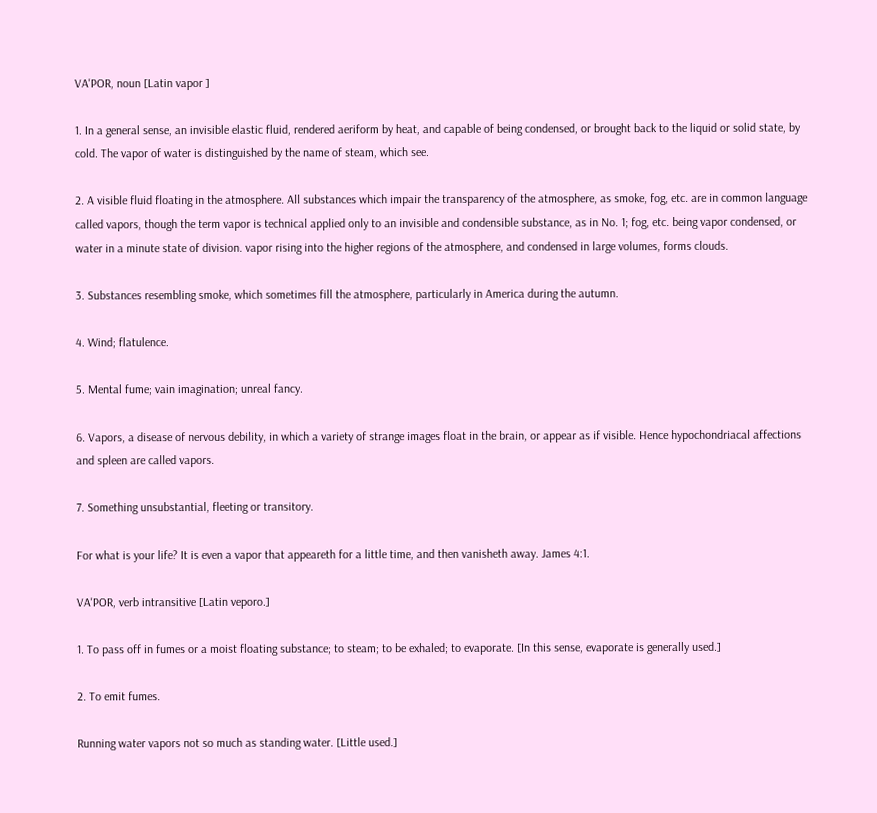VA'POR, noun [Latin vapor ]

1. In a general sense, an invisible elastic fluid, rendered aeriform by heat, and capable of being condensed, or brought back to the liquid or solid state, by cold. The vapor of water is distinguished by the name of steam, which see.

2. A visible fluid floating in the atmosphere. All substances which impair the transparency of the atmosphere, as smoke, fog, etc. are in common language called vapors, though the term vapor is technical applied only to an invisible and condensible substance, as in No. 1; fog, etc. being vapor condensed, or water in a minute state of division. vapor rising into the higher regions of the atmosphere, and condensed in large volumes, forms clouds.

3. Substances resembling smoke, which sometimes fill the atmosphere, particularly in America during the autumn.

4. Wind; flatulence.

5. Mental fume; vain imagination; unreal fancy.

6. Vapors, a disease of nervous debility, in which a variety of strange images float in the brain, or appear as if visible. Hence hypochondriacal affections and spleen are called vapors.

7. Something unsubstantial, fleeting or transitory.

For what is your life? It is even a vapor that appeareth for a little time, and then vanisheth away. James 4:1.

VA'POR, verb intransitive [Latin veporo.]

1. To pass off in fumes or a moist floating substance; to steam; to be exhaled; to evaporate. [In this sense, evaporate is generally used.]

2. To emit fumes.

Running water vapors not so much as standing water. [Little used.]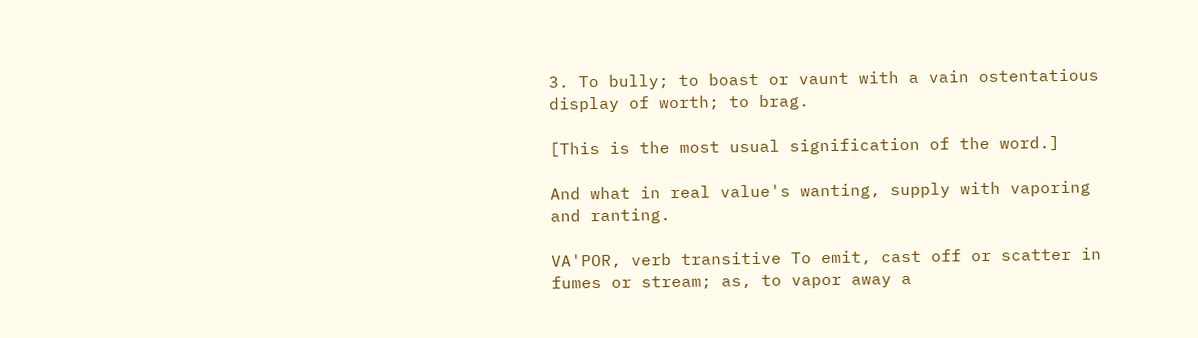3. To bully; to boast or vaunt with a vain ostentatious display of worth; to brag.

[This is the most usual signification of the word.]

And what in real value's wanting, supply with vaporing and ranting.

VA'POR, verb transitive To emit, cast off or scatter in fumes or stream; as, to vapor away a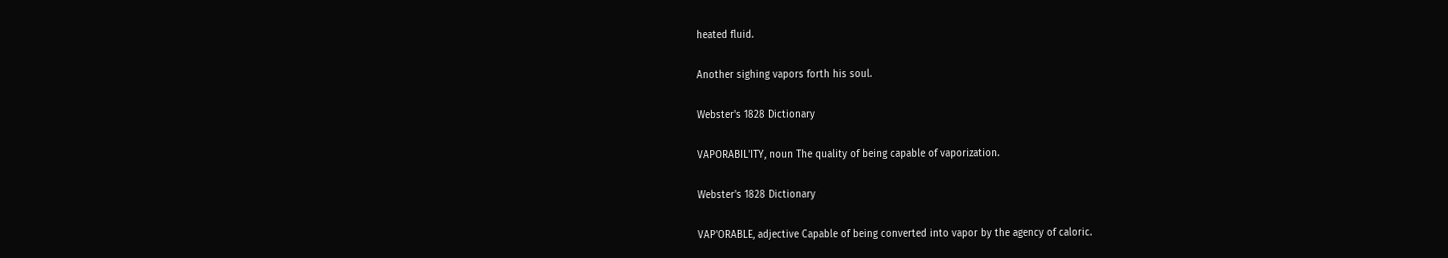heated fluid.

Another sighing vapors forth his soul.

Webster's 1828 Dictionary

VAPORABIL'ITY, noun The quality of being capable of vaporization.

Webster's 1828 Dictionary

VAP'ORABLE, adjective Capable of being converted into vapor by the agency of caloric.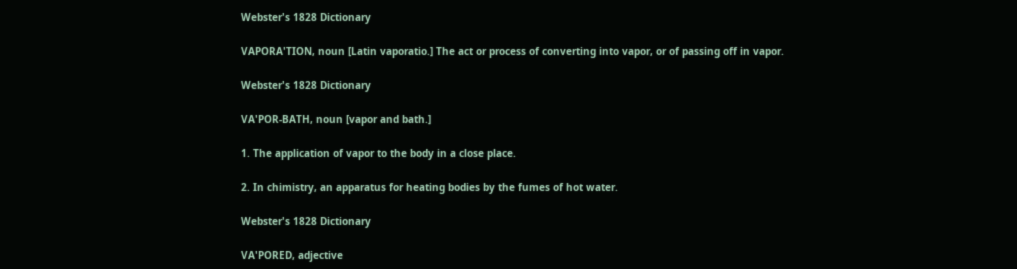Webster's 1828 Dictionary

VAPORA'TION, noun [Latin vaporatio.] The act or process of converting into vapor, or of passing off in vapor.

Webster's 1828 Dictionary

VA'POR-BATH, noun [vapor and bath.]

1. The application of vapor to the body in a close place.

2. In chimistry, an apparatus for heating bodies by the fumes of hot water.

Webster's 1828 Dictionary

VA'PORED, adjective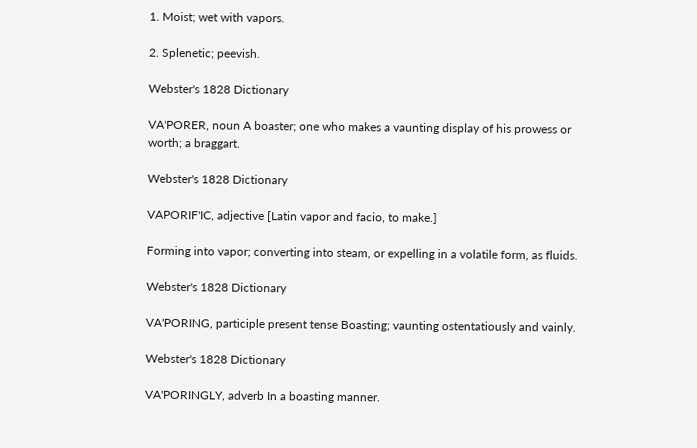1. Moist; wet with vapors.

2. Splenetic; peevish.

Webster's 1828 Dictionary

VA'PORER, noun A boaster; one who makes a vaunting display of his prowess or worth; a braggart.

Webster's 1828 Dictionary

VAPORIF'IC, adjective [Latin vapor and facio, to make.]

Forming into vapor; converting into steam, or expelling in a volatile form, as fluids.

Webster's 1828 Dictionary

VA'PORING, participle present tense Boasting; vaunting ostentatiously and vainly.

Webster's 1828 Dictionary

VA'PORINGLY, adverb In a boasting manner.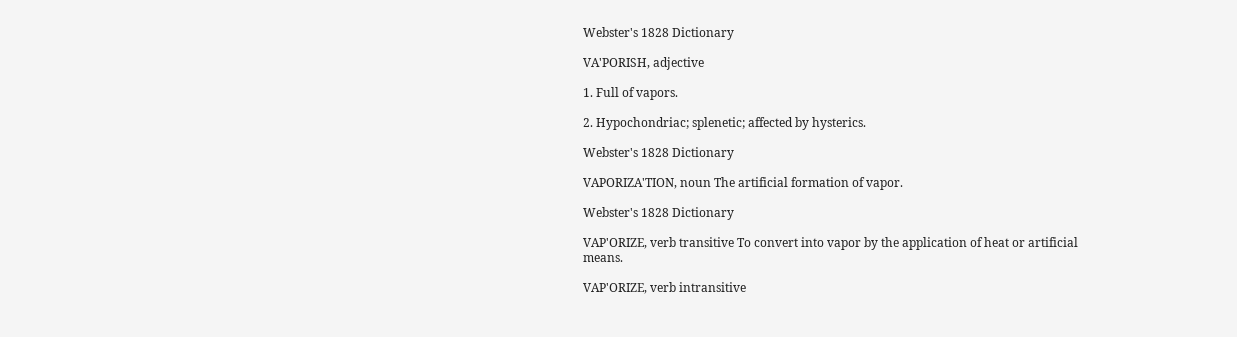Webster's 1828 Dictionary

VA'PORISH, adjective

1. Full of vapors.

2. Hypochondriac; splenetic; affected by hysterics.

Webster's 1828 Dictionary

VAPORIZA'TION, noun The artificial formation of vapor.

Webster's 1828 Dictionary

VAP'ORIZE, verb transitive To convert into vapor by the application of heat or artificial means.

VAP'ORIZE, verb intransitive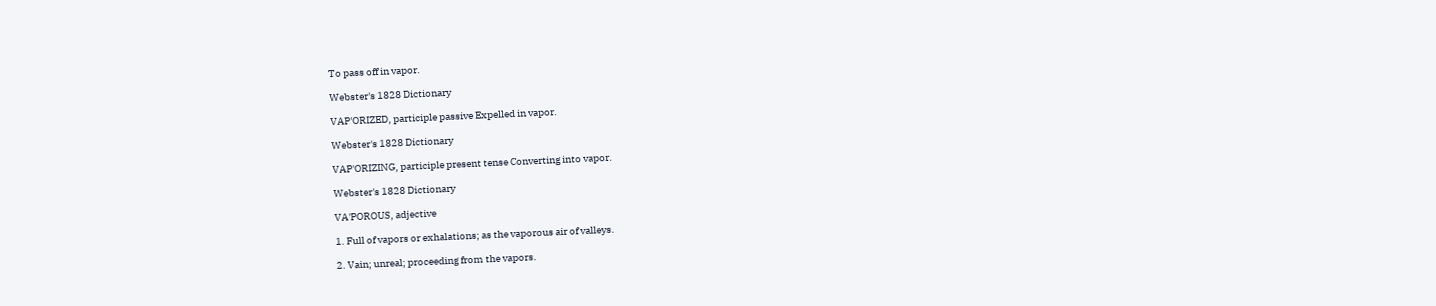To pass off in vapor.

Webster's 1828 Dictionary

VAP'ORIZED, participle passive Expelled in vapor.

Webster's 1828 Dictionary

VAP'ORIZING, participle present tense Converting into vapor.

Webster's 1828 Dictionary

VA'POROUS, adjective

1. Full of vapors or exhalations; as the vaporous air of valleys.

2. Vain; unreal; proceeding from the vapors.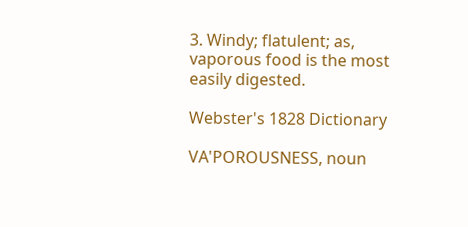3. Windy; flatulent; as, vaporous food is the most easily digested.

Webster's 1828 Dictionary

VA'POROUSNESS, noun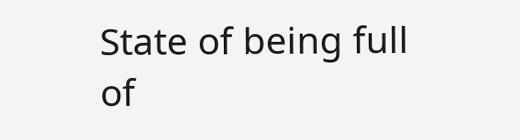State of being full of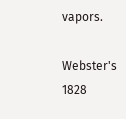vapors.

Webster's 1828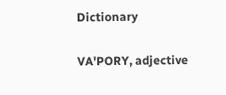Dictionary

VA'PORY, adjective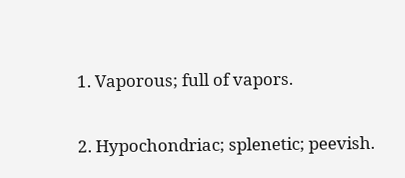1. Vaporous; full of vapors.

2. Hypochondriac; splenetic; peevish.